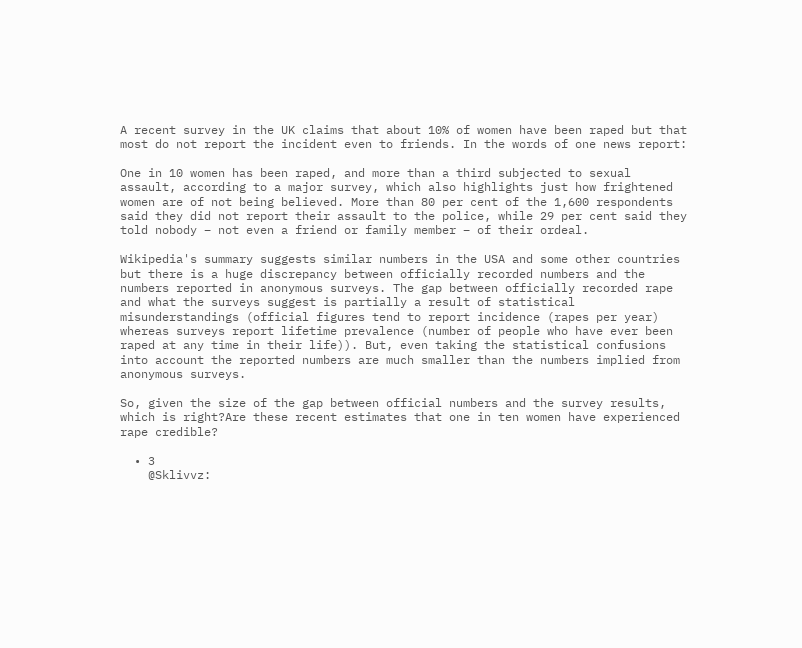A recent survey in the UK claims that about 10% of women have been raped but that most do not report the incident even to friends. In the words of one news report:

One in 10 women has been raped, and more than a third subjected to sexual assault, according to a major survey, which also highlights just how frightened women are of not being believed. More than 80 per cent of the 1,600 respondents said they did not report their assault to the police, while 29 per cent said they told nobody – not even a friend or family member – of their ordeal.

Wikipedia's summary suggests similar numbers in the USA and some other countries but there is a huge discrepancy between officially recorded numbers and the numbers reported in anonymous surveys. The gap between officially recorded rape and what the surveys suggest is partially a result of statistical misunderstandings (official figures tend to report incidence (rapes per year) whereas surveys report lifetime prevalence (number of people who have ever been raped at any time in their life)). But, even taking the statistical confusions into account the reported numbers are much smaller than the numbers implied from anonymous surveys.

So, given the size of the gap between official numbers and the survey results, which is right?Are these recent estimates that one in ten women have experienced rape credible?

  • 3
    @Sklivvz: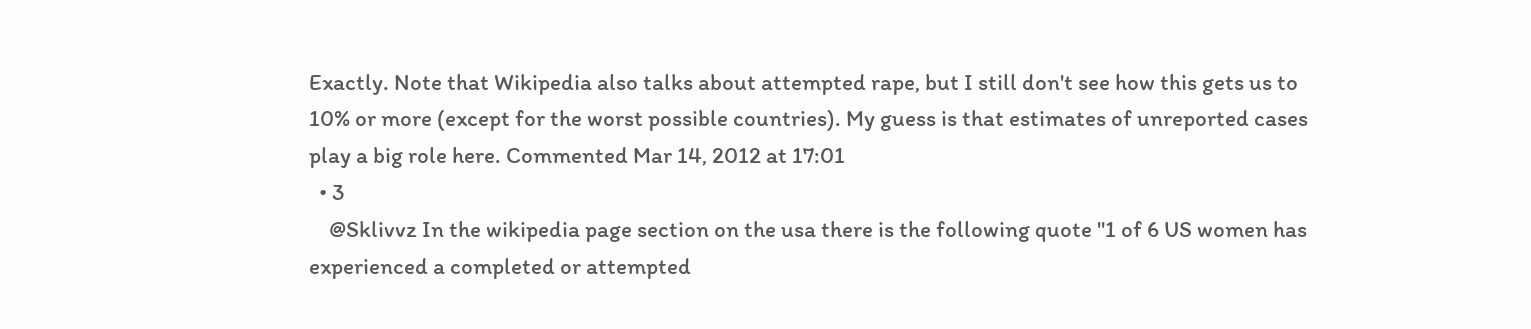Exactly. Note that Wikipedia also talks about attempted rape, but I still don't see how this gets us to 10% or more (except for the worst possible countries). My guess is that estimates of unreported cases play a big role here. Commented Mar 14, 2012 at 17:01
  • 3
    @Sklivvz In the wikipedia page section on the usa there is the following quote "1 of 6 US women has experienced a completed or attempted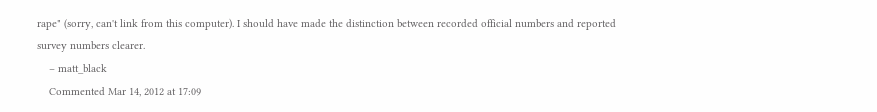rape" (sorry, can't link from this computer). I should have made the distinction between recorded official numbers and reported survey numbers clearer.
    – matt_black
    Commented Mar 14, 2012 at 17:09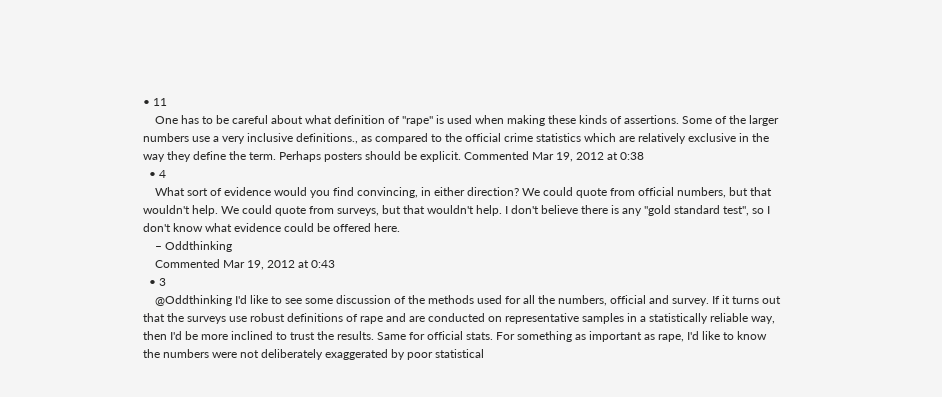• 11
    One has to be careful about what definition of "rape" is used when making these kinds of assertions. Some of the larger numbers use a very inclusive definitions., as compared to the official crime statistics which are relatively exclusive in the way they define the term. Perhaps posters should be explicit. Commented Mar 19, 2012 at 0:38
  • 4
    What sort of evidence would you find convincing, in either direction? We could quote from official numbers, but that wouldn't help. We could quote from surveys, but that wouldn't help. I don't believe there is any "gold standard test", so I don't know what evidence could be offered here.
    – Oddthinking
    Commented Mar 19, 2012 at 0:43
  • 3
    @Oddthinking I'd like to see some discussion of the methods used for all the numbers, official and survey. If it turns out that the surveys use robust definitions of rape and are conducted on representative samples in a statistically reliable way, then I'd be more inclined to trust the results. Same for official stats. For something as important as rape, I'd like to know the numbers were not deliberately exaggerated by poor statistical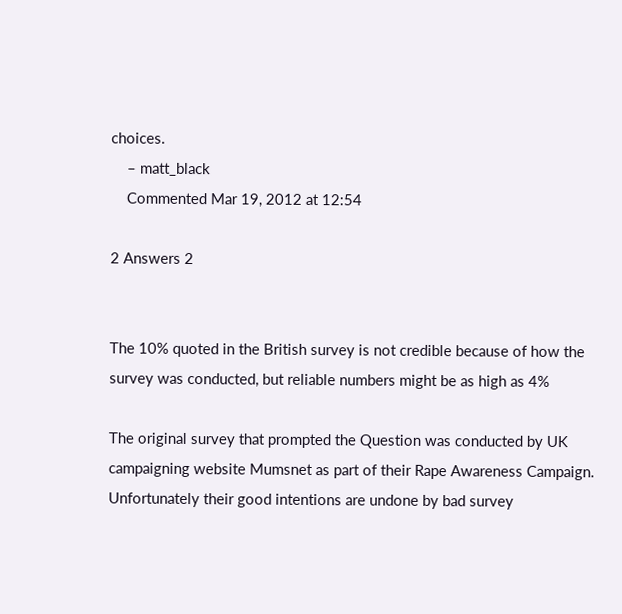choices.
    – matt_black
    Commented Mar 19, 2012 at 12:54

2 Answers 2


The 10% quoted in the British survey is not credible because of how the survey was conducted, but reliable numbers might be as high as 4%

The original survey that prompted the Question was conducted by UK campaigning website Mumsnet as part of their Rape Awareness Campaign. Unfortunately their good intentions are undone by bad survey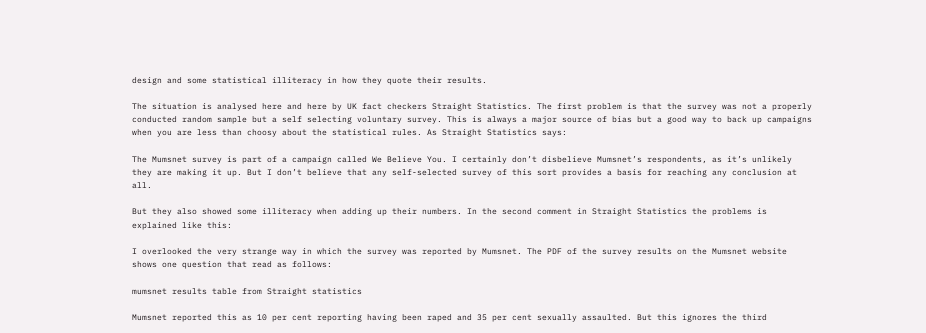design and some statistical illiteracy in how they quote their results.

The situation is analysed here and here by UK fact checkers Straight Statistics. The first problem is that the survey was not a properly conducted random sample but a self selecting voluntary survey. This is always a major source of bias but a good way to back up campaigns when you are less than choosy about the statistical rules. As Straight Statistics says:

The Mumsnet survey is part of a campaign called We Believe You. I certainly don’t disbelieve Mumsnet’s respondents, as it’s unlikely they are making it up. But I don’t believe that any self-selected survey of this sort provides a basis for reaching any conclusion at all.

But they also showed some illiteracy when adding up their numbers. In the second comment in Straight Statistics the problems is explained like this:

I overlooked the very strange way in which the survey was reported by Mumsnet. The PDF of the survey results on the Mumsnet website shows one question that read as follows:

mumsnet results table from Straight statistics

Mumsnet reported this as 10 per cent reporting having been raped and 35 per cent sexually assaulted. But this ignores the third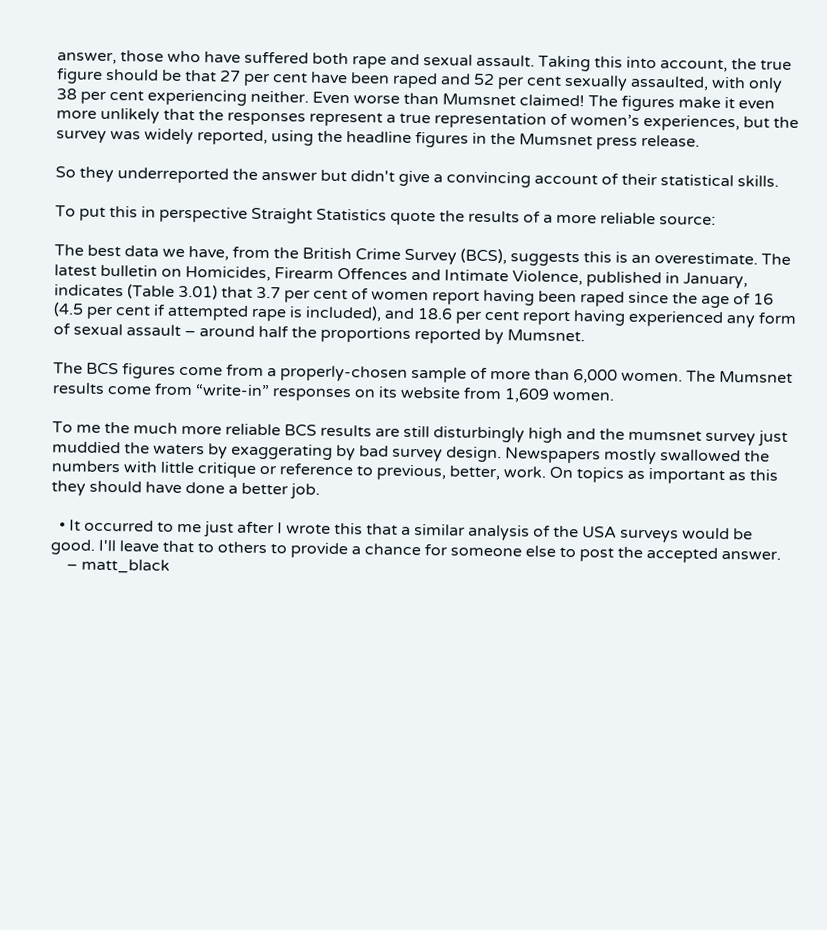answer, those who have suffered both rape and sexual assault. Taking this into account, the true figure should be that 27 per cent have been raped and 52 per cent sexually assaulted, with only 38 per cent experiencing neither. Even worse than Mumsnet claimed! The figures make it even more unlikely that the responses represent a true representation of women’s experiences, but the survey was widely reported, using the headline figures in the Mumsnet press release.

So they underreported the answer but didn't give a convincing account of their statistical skills.

To put this in perspective Straight Statistics quote the results of a more reliable source:

The best data we have, from the British Crime Survey (BCS), suggests this is an overestimate. The latest bulletin on Homicides, Firearm Offences and Intimate Violence, published in January, indicates (Table 3.01) that 3.7 per cent of women report having been raped since the age of 16 (4.5 per cent if attempted rape is included), and 18.6 per cent report having experienced any form of sexual assault – around half the proportions reported by Mumsnet.

The BCS figures come from a properly-chosen sample of more than 6,000 women. The Mumsnet results come from “write-in” responses on its website from 1,609 women.

To me the much more reliable BCS results are still disturbingly high and the mumsnet survey just muddied the waters by exaggerating by bad survey design. Newspapers mostly swallowed the numbers with little critique or reference to previous, better, work. On topics as important as this they should have done a better job.

  • It occurred to me just after I wrote this that a similar analysis of the USA surveys would be good. I'll leave that to others to provide a chance for someone else to post the accepted answer.
    – matt_black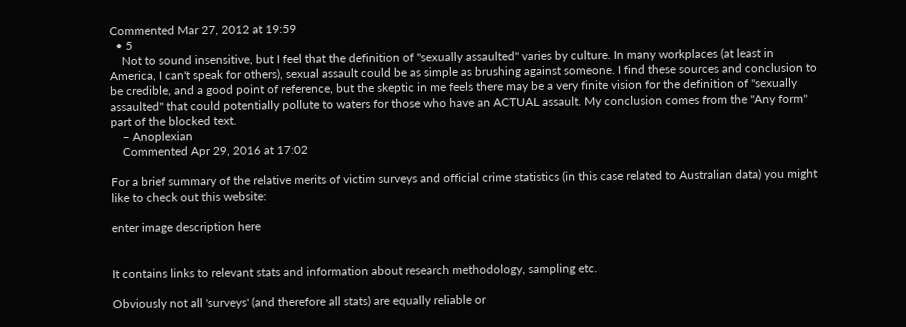Commented Mar 27, 2012 at 19:59
  • 5
    Not to sound insensitive, but I feel that the definition of "sexually assaulted" varies by culture. In many workplaces (at least in America, I can't speak for others), sexual assault could be as simple as brushing against someone. I find these sources and conclusion to be credible, and a good point of reference, but the skeptic in me feels there may be a very finite vision for the definition of "sexually assaulted" that could potentially pollute to waters for those who have an ACTUAL assault. My conclusion comes from the "Any form" part of the blocked text.
    – Anoplexian
    Commented Apr 29, 2016 at 17:02

For a brief summary of the relative merits of victim surveys and official crime statistics (in this case related to Australian data) you might like to check out this website:

enter image description here


It contains links to relevant stats and information about research methodology, sampling etc.

Obviously not all 'surveys' (and therefore all stats) are equally reliable or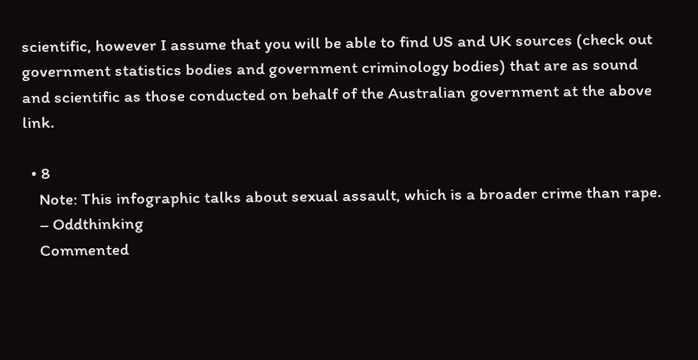scientific, however I assume that you will be able to find US and UK sources (check out government statistics bodies and government criminology bodies) that are as sound and scientific as those conducted on behalf of the Australian government at the above link.

  • 8
    Note: This infographic talks about sexual assault, which is a broader crime than rape.
    – Oddthinking
    Commented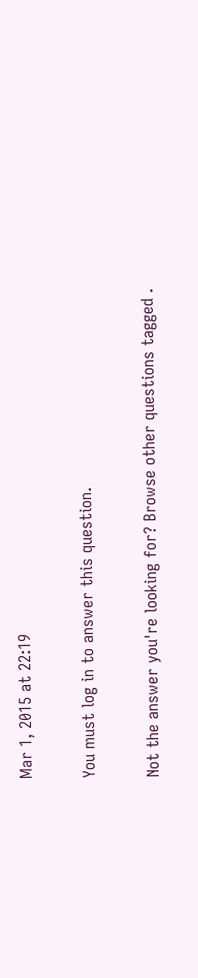Mar 1, 2015 at 22:19

You must log in to answer this question.

Not the answer you're looking for? Browse other questions tagged .